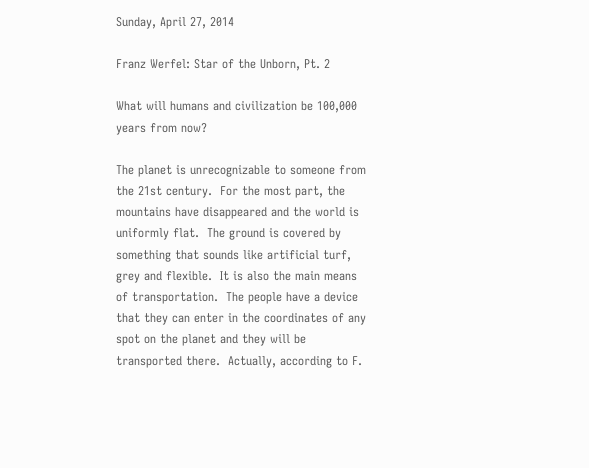Sunday, April 27, 2014

Franz Werfel: Star of the Unborn, Pt. 2

What will humans and civilization be 100,000 years from now?

The planet is unrecognizable to someone from the 21st century.  For the most part, the mountains have disappeared and the world is uniformly flat.  The ground is covered by something that sounds like artificial turf, grey and flexible.  It is also the main means of transportation.  The people have a device that they can enter in the coordinates of any spot on the planet and they will be transported there.  Actually, according to F.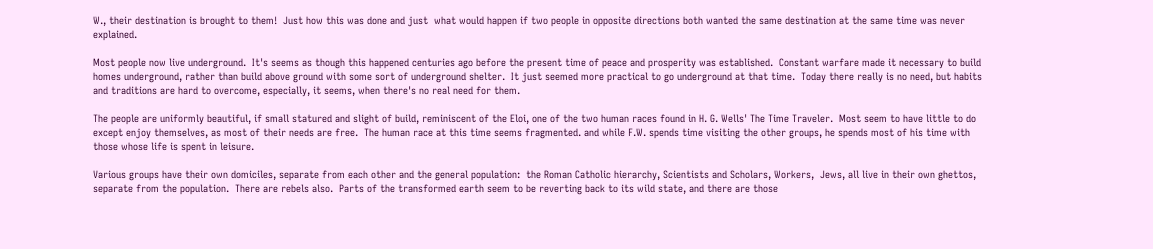W., their destination is brought to them!  Just how this was done and just  what would happen if two people in opposite directions both wanted the same destination at the same time was never explained.

Most people now live underground.  It's seems as though this happened centuries ago before the present time of peace and prosperity was established.  Constant warfare made it necessary to build homes underground, rather than build above ground with some sort of underground shelter.  It just seemed more practical to go underground at that time.  Today there really is no need, but habits and traditions are hard to overcome, especially, it seems, when there's no real need for them.

The people are uniformly beautiful, if small statured and slight of build, reminiscent of the Eloi, one of the two human races found in H. G. Wells' The Time Traveler.  Most seem to have little to do except enjoy themselves, as most of their needs are free.  The human race at this time seems fragmented. and while F.W. spends time visiting the other groups, he spends most of his time with those whose life is spent in leisure.

Various groups have their own domiciles, separate from each other and the general population:  the Roman Catholic hierarchy, Scientists and Scholars, Workers,  Jews, all live in their own ghettos, separate from the population.  There are rebels also.  Parts of the transformed earth seem to be reverting back to its wild state, and there are those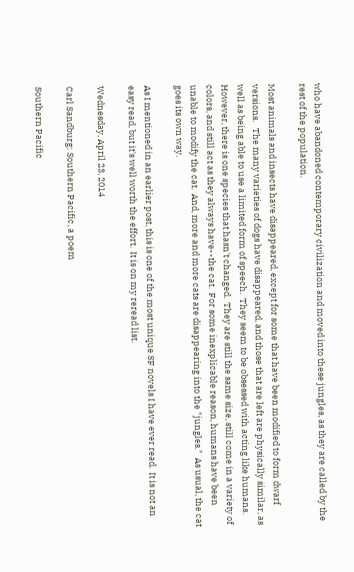who have abandoned contemporary civilization and moved into these jungles, as they are called by the rest of the population.

Most animals and insects have disappeared, except for some that have been modified to form dwarf versions.   The many varieties of dogs have disappeared, and those that are left are physically similar, as well as being able to use a limited form of speech.  They seem to be obsessed with acting like humans.  However, there is one species that hasn't changed.  They are still the same size, still come in a variety of colors, and still act as they always have--the cat.  For some inexplicable reason, humans have been unable to modify the cat.  And, more and more cats are disappearing into the "jungles."  As usual, the cat goes its own way.

As I mentioned in an earlier post, this is one of the most unique SF novels I have ever read.  It is not an easy read, but it's well worth the effort.  It is on my reread list.

Wednesday, April 23, 2014

Carl Sandburg: Southern Pacific, a poem

Southern Pacific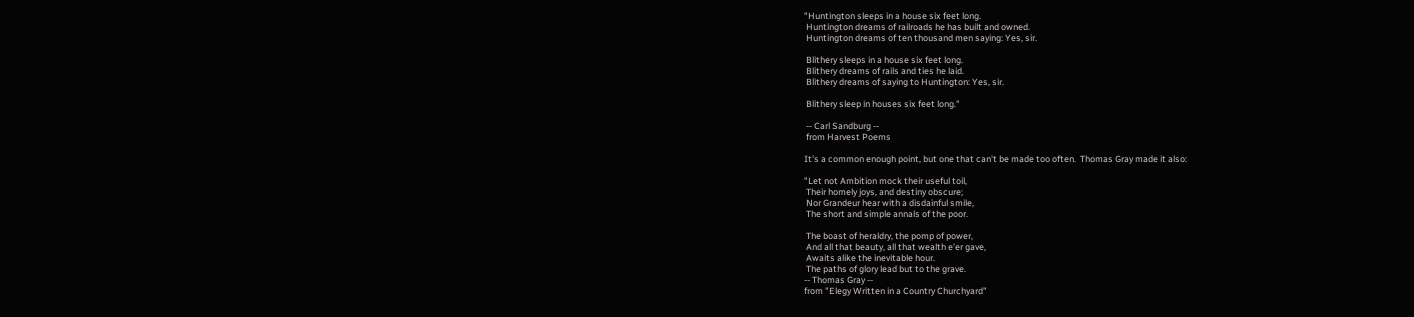"Huntington sleeps in a house six feet long.
 Huntington dreams of railroads he has built and owned.
 Huntington dreams of ten thousand men saying: Yes, sir.

 Blithery sleeps in a house six feet long.
 Blithery dreams of rails and ties he laid.
 Blithery dreams of saying to Huntington: Yes, sir.

 Blithery sleep in houses six feet long."

 -- Carl Sandburg --
 from Harvest Poems

It's a common enough point, but one that can't be made too often.  Thomas Gray made it also:

"Let not Ambition mock their useful toil,
 Their homely joys, and destiny obscure;
 Nor Grandeur hear with a disdainful smile,
 The short and simple annals of the poor.

 The boast of heraldry, the pomp of power,
 And all that beauty, all that wealth e'er gave,
 Awaits alike the inevitable hour.
 The paths of glory lead but to the grave.
-- Thomas Gray --
from "Elegy Written in a Country Churchyard"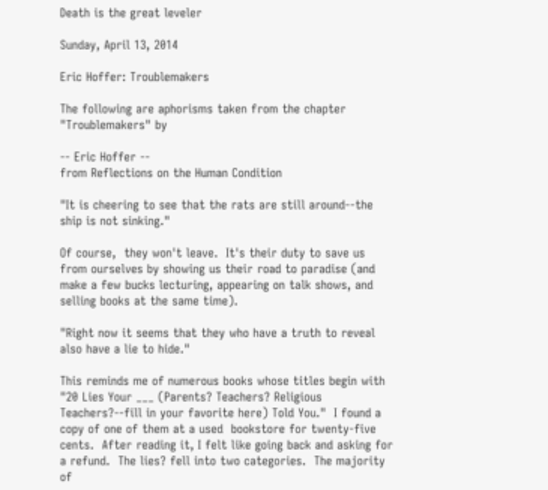Death is the great leveler

Sunday, April 13, 2014

Eric Hoffer: Troublemakers

The following are aphorisms taken from the chapter "Troublemakers" by

-- Eric Hoffer --
from Reflections on the Human Condition

"It is cheering to see that the rats are still around--the ship is not sinking."

Of course,  they won't leave.  It's their duty to save us from ourselves by showing us their road to paradise (and make a few bucks lecturing, appearing on talk shows, and selling books at the same time).

"Right now it seems that they who have a truth to reveal also have a lie to hide."

This reminds me of numerous books whose titles begin with "20 Lies Your ___ (Parents? Teachers? Religious Teachers?--fill in your favorite here) Told You."  I found a copy of one of them at a used  bookstore for twenty-five cents.  After reading it, I felt like going back and asking for a refund.  The lies? fell into two categories.  The majority of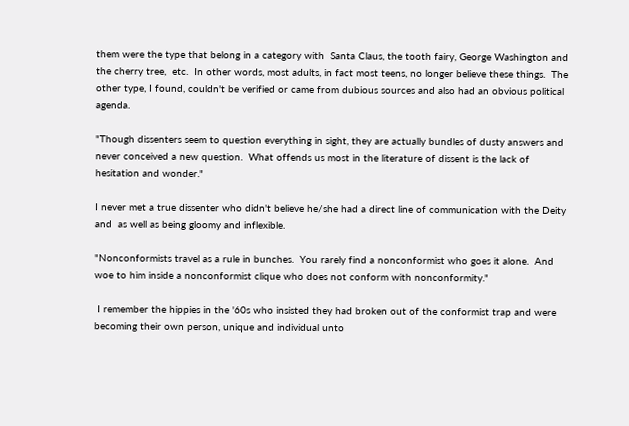them were the type that belong in a category with  Santa Claus, the tooth fairy, George Washington and the cherry tree,  etc.  In other words, most adults, in fact most teens, no longer believe these things.  The other type, I found, couldn't be verified or came from dubious sources and also had an obvious political agenda.

"Though dissenters seem to question everything in sight, they are actually bundles of dusty answers and never conceived a new question.  What offends us most in the literature of dissent is the lack of hesitation and wonder."

I never met a true dissenter who didn't believe he/she had a direct line of communication with the Deity and  as well as being gloomy and inflexible.

"Nonconformists travel as a rule in bunches.  You rarely find a nonconformist who goes it alone.  And woe to him inside a nonconformist clique who does not conform with nonconformity."

 I remember the hippies in the '60s who insisted they had broken out of the conformist trap and were becoming their own person, unique and individual unto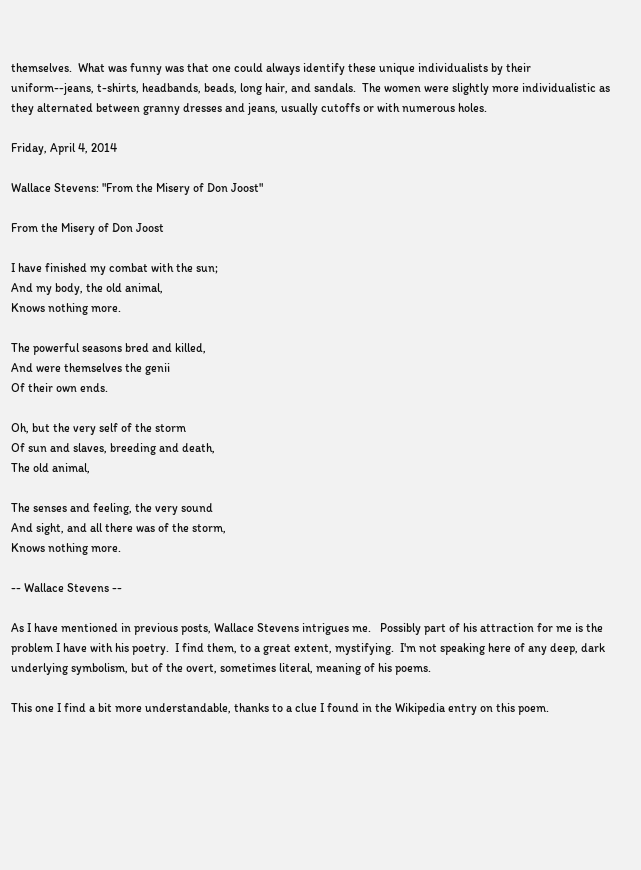themselves.  What was funny was that one could always identify these unique individualists by their uniform--jeans, t-shirts, headbands, beads, long hair, and sandals.  The women were slightly more individualistic as they alternated between granny dresses and jeans, usually cutoffs or with numerous holes.

Friday, April 4, 2014

Wallace Stevens: "From the Misery of Don Joost"

From the Misery of Don Joost

I have finished my combat with the sun;
And my body, the old animal,
Knows nothing more.

The powerful seasons bred and killed,
And were themselves the genii
Of their own ends.

Oh, but the very self of the storm
Of sun and slaves, breeding and death,
The old animal,

The senses and feeling, the very sound
And sight, and all there was of the storm,
Knows nothing more.

-- Wallace Stevens --

As I have mentioned in previous posts, Wallace Stevens intrigues me.   Possibly part of his attraction for me is the problem I have with his poetry.  I find them, to a great extent, mystifying.  I'm not speaking here of any deep, dark underlying symbolism, but of the overt, sometimes literal, meaning of his poems.

This one I find a bit more understandable, thanks to a clue I found in the Wikipedia entry on this poem.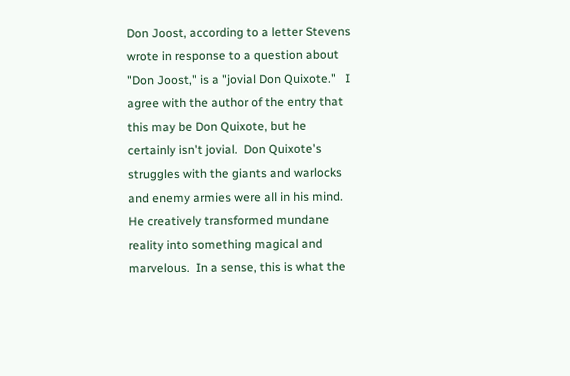Don Joost, according to a letter Stevens wrote in response to a question about "Don Joost," is a "jovial Don Quixote."   I agree with the author of the entry that this may be Don Quixote, but he certainly isn't jovial.  Don Quixote's struggles with the giants and warlocks and enemy armies were all in his mind.  He creatively transformed mundane reality into something magical and marvelous.  In a sense, this is what the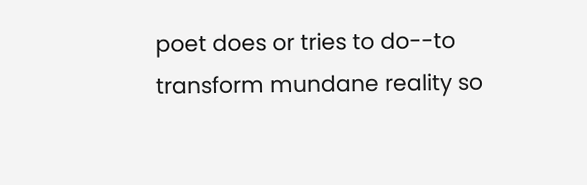poet does or tries to do--to transform mundane reality so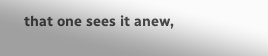that one sees it anew,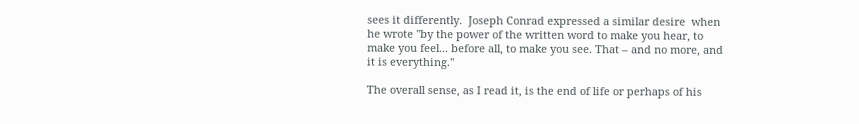sees it differently.  Joseph Conrad expressed a similar desire  when he wrote "by the power of the written word to make you hear, to make you feel... before all, to make you see. That – and no more, and it is everything."

The overall sense, as I read it, is the end of life or perhaps of his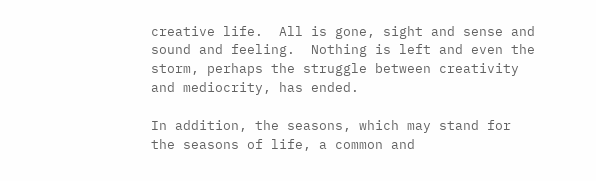creative life.  All is gone, sight and sense and sound and feeling.  Nothing is left and even the storm, perhaps the struggle between creativity and mediocrity, has ended.

In addition, the seasons, which may stand for the seasons of life, a common and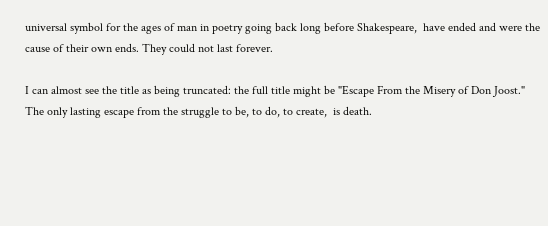universal symbol for the ages of man in poetry going back long before Shakespeare,  have ended and were the cause of their own ends. They could not last forever.

I can almost see the title as being truncated: the full title might be "Escape From the Misery of Don Joost."   The only lasting escape from the struggle to be, to do, to create,  is death.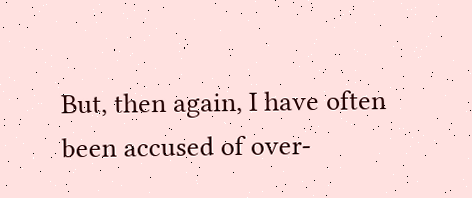But, then again, I have often been accused of over-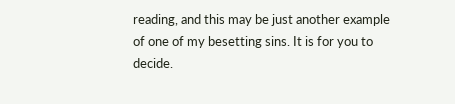reading, and this may be just another example of one of my besetting sins. It is for you to decide.